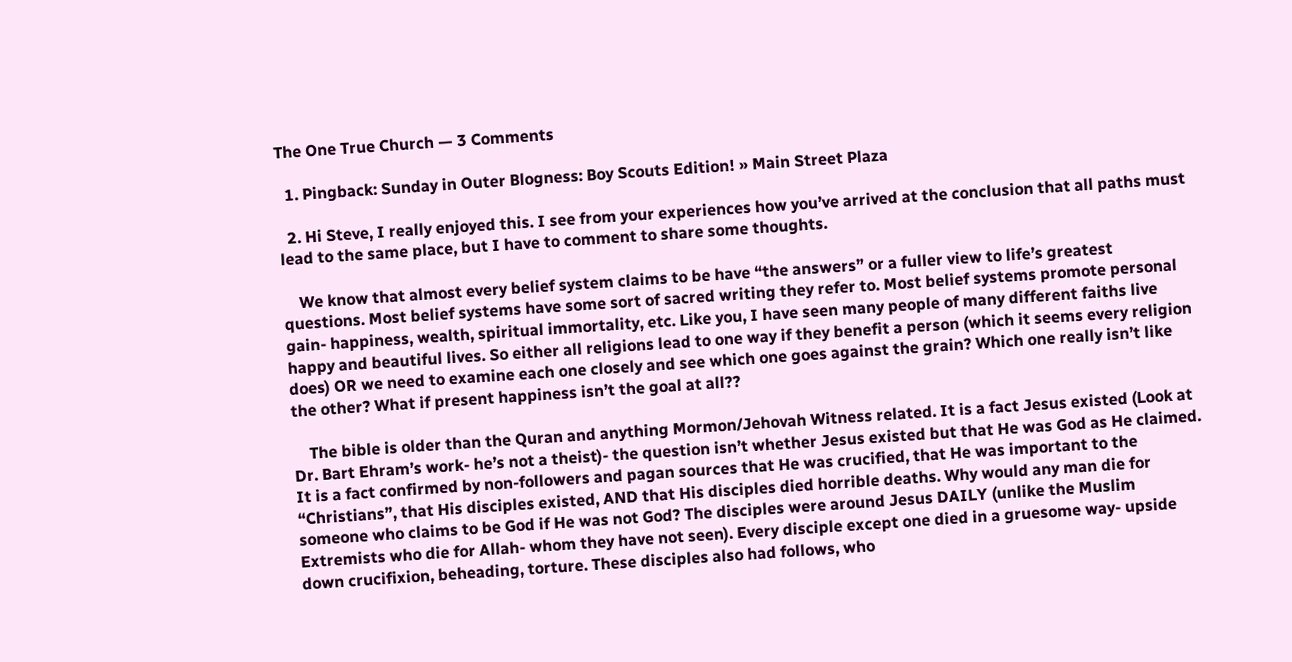The One True Church — 3 Comments

  1. Pingback: Sunday in Outer Blogness: Boy Scouts Edition! » Main Street Plaza

  2. Hi Steve, I really enjoyed this. I see from your experiences how you’ve arrived at the conclusion that all paths must lead to the same place, but I have to comment to share some thoughts.

    We know that almost every belief system claims to be have “the answers” or a fuller view to life’s greatest questions. Most belief systems have some sort of sacred writing they refer to. Most belief systems promote personal gain- happiness, wealth, spiritual immortality, etc. Like you, I have seen many people of many different faiths live happy and beautiful lives. So either all religions lead to one way if they benefit a person (which it seems every religion does) OR we need to examine each one closely and see which one goes against the grain? Which one really isn’t like the other? What if present happiness isn’t the goal at all??

    The bible is older than the Quran and anything Mormon/Jehovah Witness related. It is a fact Jesus existed (Look at Dr. Bart Ehram’s work- he’s not a theist)- the question isn’t whether Jesus existed but that He was God as He claimed. It is a fact confirmed by non-followers and pagan sources that He was crucified, that He was important to the “Christians”, that His disciples existed, AND that His disciples died horrible deaths. Why would any man die for someone who claims to be God if He was not God? The disciples were around Jesus DAILY (unlike the Muslim Extremists who die for Allah- whom they have not seen). Every disciple except one died in a gruesome way- upside down crucifixion, beheading, torture. These disciples also had follows, who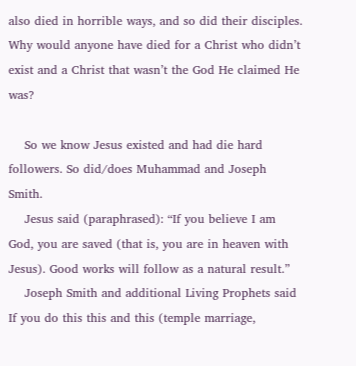also died in horrible ways, and so did their disciples. Why would anyone have died for a Christ who didn’t exist and a Christ that wasn’t the God He claimed He was?

    So we know Jesus existed and had die hard followers. So did/does Muhammad and Joseph Smith.
    Jesus said (paraphrased): “If you believe I am God, you are saved (that is, you are in heaven with Jesus). Good works will follow as a natural result.”
    Joseph Smith and additional Living Prophets said If you do this this and this (temple marriage,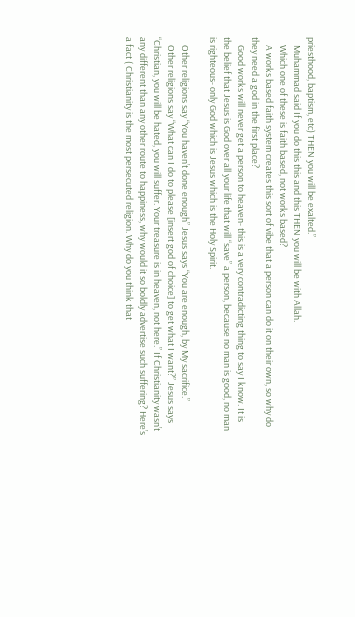priesthood, baptism, etc) THEN you will be exalted.”
    Muhammad said If you do this this and this THEN you will be with Allah.
    Which one of these is faith based, not works based?
    A works based faith system creates this sort of vibe that a person can do it on their own, so why do they need a god in the first place?
    Good works will never get a person to heaven- this is a very contradicting thing to say I know. It is the belief that Jesus is God over all your life that will “save” a person, because no man is good, no man is righteous- only God which is Jesus which is the Holy Spirit.

    Other religions say “You haven’t done enough” Jesus says “You are enough, by My sacrifice.”
    Other religions say “What can I do to please [insert god of choice] to get what I want?” Jesus says “Christian, you will be hated, you will suffer. Your treasure is in heaven, not here.” If Christianity wasn’t any different than any other route to happiness, why would it so boldly advertise such suffering? Here’s a fact ( Christianity is the most persecuted religion. Why do you think that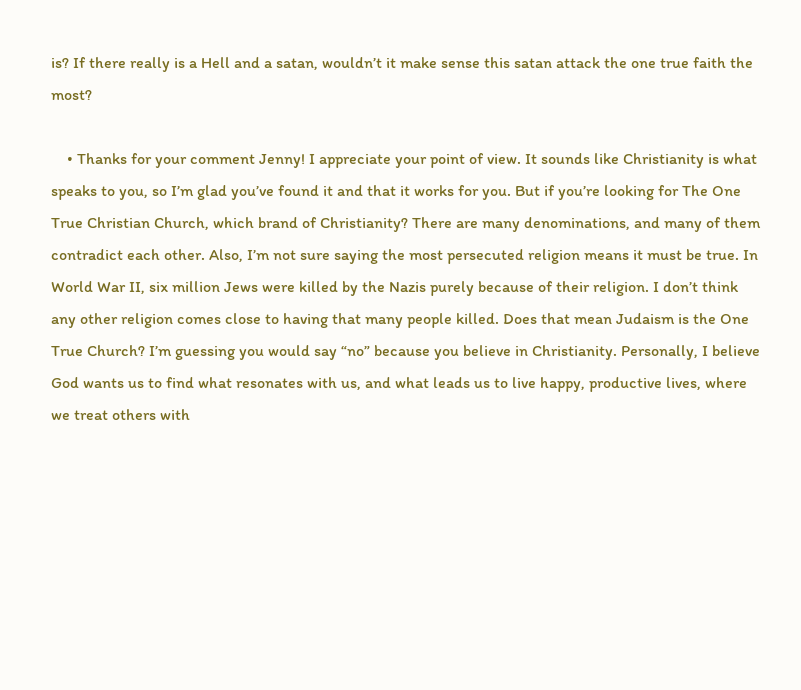is? If there really is a Hell and a satan, wouldn’t it make sense this satan attack the one true faith the most?

    • Thanks for your comment Jenny! I appreciate your point of view. It sounds like Christianity is what speaks to you, so I’m glad you’ve found it and that it works for you. But if you’re looking for The One True Christian Church, which brand of Christianity? There are many denominations, and many of them contradict each other. Also, I’m not sure saying the most persecuted religion means it must be true. In World War II, six million Jews were killed by the Nazis purely because of their religion. I don’t think any other religion comes close to having that many people killed. Does that mean Judaism is the One True Church? I’m guessing you would say “no” because you believe in Christianity. Personally, I believe God wants us to find what resonates with us, and what leads us to live happy, productive lives, where we treat others with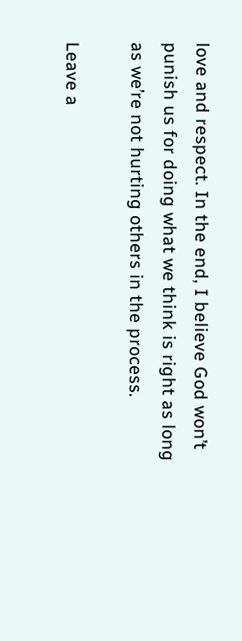love and respect. In the end, I believe God won’t punish us for doing what we think is right as long as we’re not hurting others in the process.

Leave a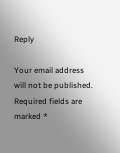Reply

Your email address will not be published. Required fields are marked *